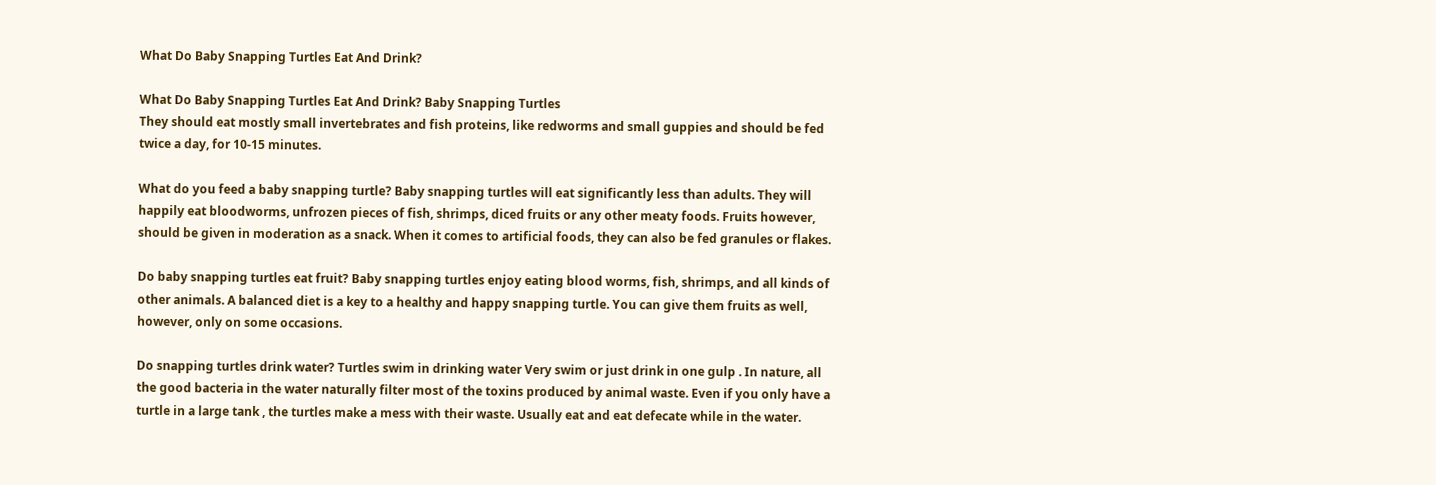What Do Baby Snapping Turtles Eat And Drink?

What Do Baby Snapping Turtles Eat And Drink? Baby Snapping Turtles
They should eat mostly small invertebrates and fish proteins, like redworms and small guppies and should be fed twice a day, for 10-15 minutes.

What do you feed a baby snapping turtle? Baby snapping turtles will eat significantly less than adults. They will happily eat bloodworms, unfrozen pieces of fish, shrimps, diced fruits or any other meaty foods. Fruits however, should be given in moderation as a snack. When it comes to artificial foods, they can also be fed granules or flakes.

Do baby snapping turtles eat fruit? Baby snapping turtles enjoy eating blood worms, fish, shrimps, and all kinds of other animals. A balanced diet is a key to a healthy and happy snapping turtle. You can give them fruits as well, however, only on some occasions.

Do snapping turtles drink water? Turtles swim in drinking water Very swim or just drink in one gulp . In nature, all the good bacteria in the water naturally filter most of the toxins produced by animal waste. Even if you only have a turtle in a large tank , the turtles make a mess with their waste. Usually eat and eat defecate while in the water.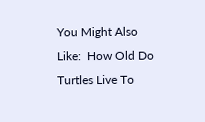You Might Also Like:  How Old Do Turtles Live To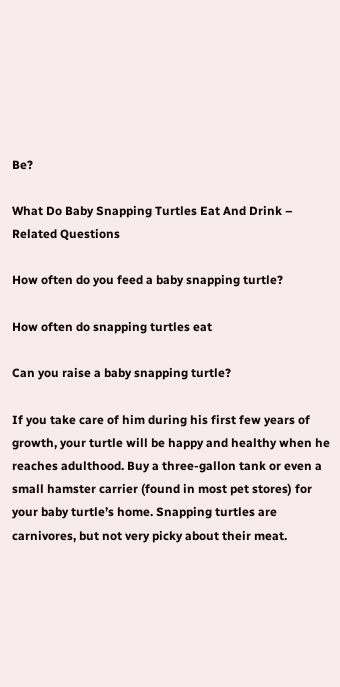Be?

What Do Baby Snapping Turtles Eat And Drink – Related Questions

How often do you feed a baby snapping turtle?

How often do snapping turtles eat

Can you raise a baby snapping turtle?

If you take care of him during his first few years of growth, your turtle will be happy and healthy when he reaches adulthood. Buy a three-gallon tank or even a small hamster carrier (found in most pet stores) for your baby turtle’s home. Snapping turtles are carnivores, but not very picky about their meat.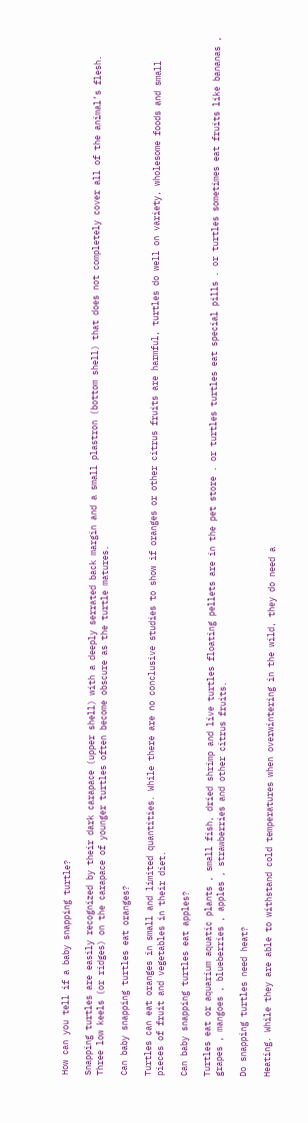How can you tell if a baby snapping turtle?

Snapping turtles are easily recognized by their dark carapace (upper shell) with a deeply serrated back margin and a small plastron (bottom shell) that does not completely cover all of the animal’s flesh. Three low keels (or ridges) on the carapace of younger turtles often become obscure as the turtle matures.

Can baby snapping turtles eat oranges?

Turtles can eat oranges in small and limited quantities. While there are no conclusive studies to show if oranges or other citrus fruits are harmful, turtles do well on variety, wholesome foods and small pieces of fruit and vegetables in their diet.

Can baby snapping turtles eat apples?

Turtles eat or aquarium aquatic plants , small fish, dried shrimp and live turtles floating pellets are in the pet store . or turtles turtles eat special pills . or turtles sometimes eat fruits like bananas , grapes , mangoes , blueberries , apples , strawberries and other citrus fruits.

Do snapping turtles need heat?

Heating. While they are able to withstand cold temperatures when overwintering in the wild, they do need a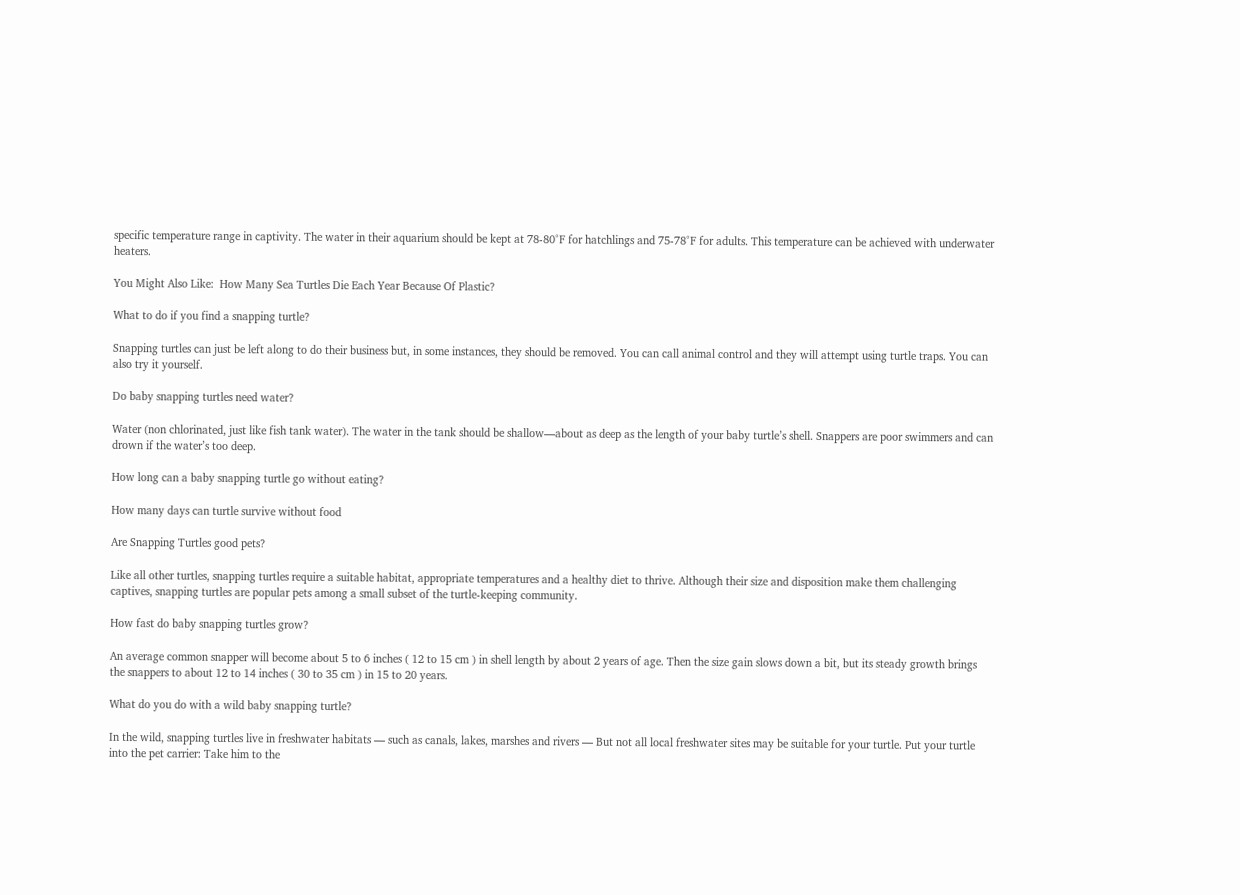specific temperature range in captivity. The water in their aquarium should be kept at 78-80°F for hatchlings and 75-78°F for adults. This temperature can be achieved with underwater heaters.

You Might Also Like:  How Many Sea Turtles Die Each Year Because Of Plastic?

What to do if you find a snapping turtle?

Snapping turtles can just be left along to do their business but, in some instances, they should be removed. You can call animal control and they will attempt using turtle traps. You can also try it yourself.

Do baby snapping turtles need water?

Water (non chlorinated, just like fish tank water). The water in the tank should be shallow—about as deep as the length of your baby turtle’s shell. Snappers are poor swimmers and can drown if the water’s too deep.

How long can a baby snapping turtle go without eating?

How many days can turtle survive without food

Are Snapping Turtles good pets?

Like all other turtles, snapping turtles require a suitable habitat, appropriate temperatures and a healthy diet to thrive. Although their size and disposition make them challenging captives, snapping turtles are popular pets among a small subset of the turtle-keeping community.

How fast do baby snapping turtles grow?

An average common snapper will become about 5 to 6 inches ( 12 to 15 cm ) in shell length by about 2 years of age. Then the size gain slows down a bit, but its steady growth brings the snappers to about 12 to 14 inches ( 30 to 35 cm ) in 15 to 20 years.

What do you do with a wild baby snapping turtle?

In the wild, snapping turtles live in freshwater habitats — such as canals, lakes, marshes and rivers — But not all local freshwater sites may be suitable for your turtle. Put your turtle into the pet carrier: Take him to the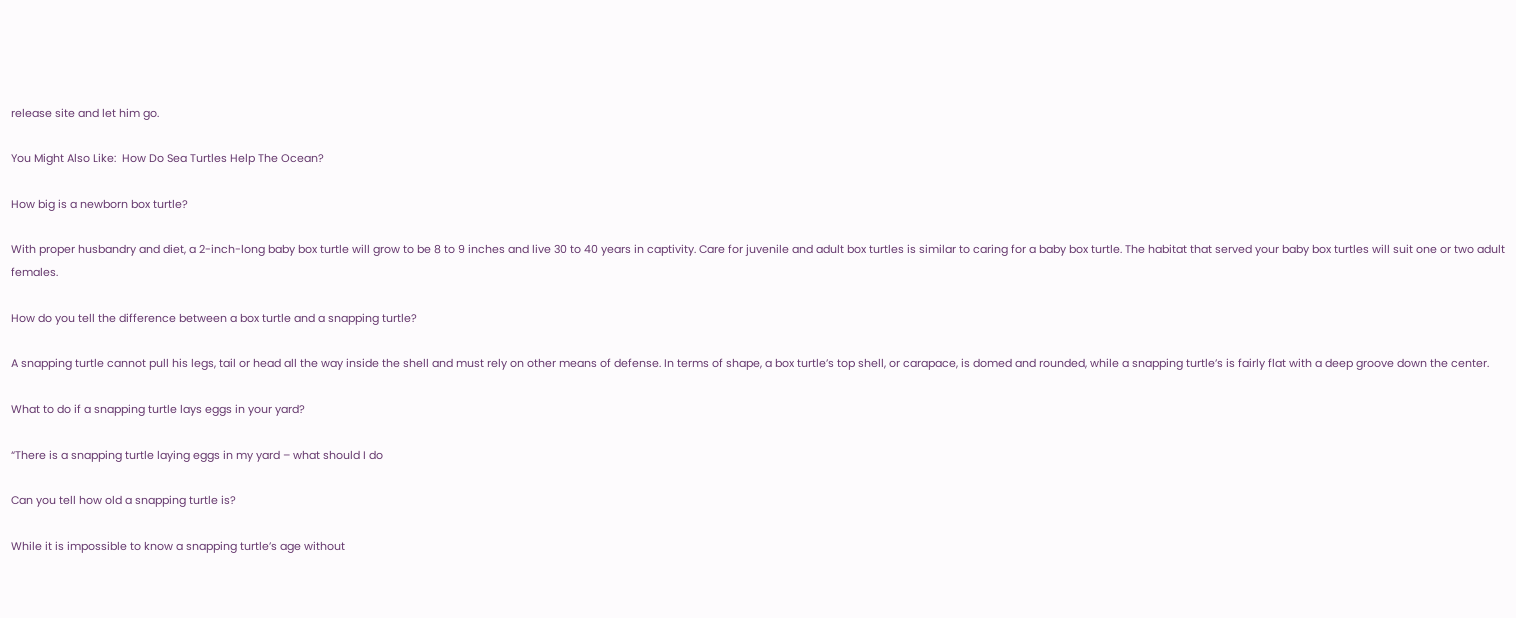release site and let him go.

You Might Also Like:  How Do Sea Turtles Help The Ocean?

How big is a newborn box turtle?

With proper husbandry and diet, a 2-inch-long baby box turtle will grow to be 8 to 9 inches and live 30 to 40 years in captivity. Care for juvenile and adult box turtles is similar to caring for a baby box turtle. The habitat that served your baby box turtles will suit one or two adult females.

How do you tell the difference between a box turtle and a snapping turtle?

A snapping turtle cannot pull his legs, tail or head all the way inside the shell and must rely on other means of defense. In terms of shape, a box turtle’s top shell, or carapace, is domed and rounded, while a snapping turtle’s is fairly flat with a deep groove down the center.

What to do if a snapping turtle lays eggs in your yard?

“There is a snapping turtle laying eggs in my yard – what should I do

Can you tell how old a snapping turtle is?

While it is impossible to know a snapping turtle’s age without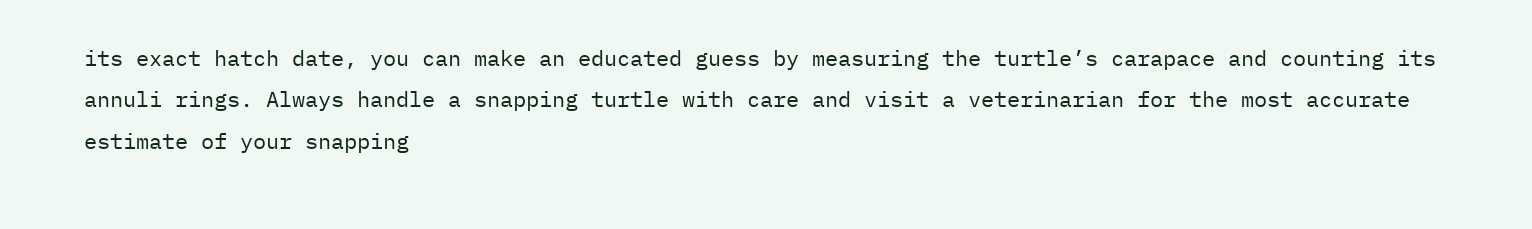its exact hatch date, you can make an educated guess by measuring the turtle’s carapace and counting its annuli rings. Always handle a snapping turtle with care and visit a veterinarian for the most accurate estimate of your snapping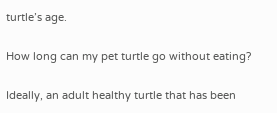turtle’s age.

How long can my pet turtle go without eating?

Ideally, an adult healthy turtle that has been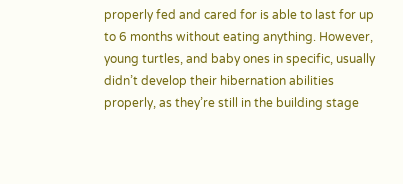properly fed and cared for is able to last for up to 6 months without eating anything. However, young turtles, and baby ones in specific, usually didn’t develop their hibernation abilities properly, as they’re still in the building stage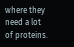where they need a lot of proteins.